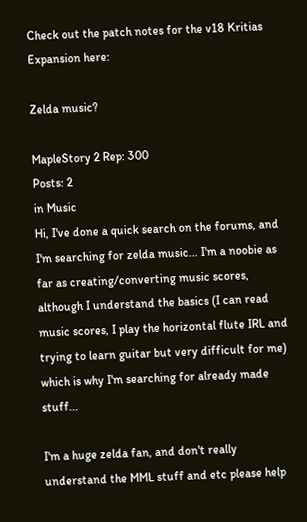Check out the patch notes for the v18 Kritias Expansion here:

Zelda music?

MapleStory 2 Rep: 300
Posts: 2
in Music
Hi, I've done a quick search on the forums, and I'm searching for zelda music... I'm a noobie as far as creating/converting music scores, although I understand the basics (I can read music scores, I play the horizontal flute IRL and trying to learn guitar but very difficult for me) which is why I'm searching for already made stuff...

I'm a huge zelda fan, and don't really understand the MML stuff and etc please help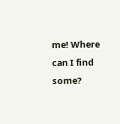me! Where can I find some?